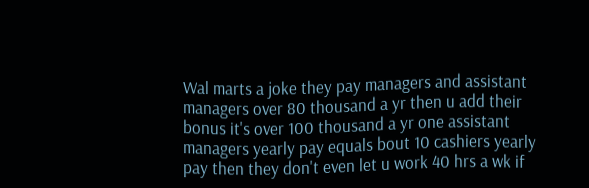Wal marts a joke they pay managers and assistant managers over 80 thousand a yr then u add their bonus it's over 100 thousand a yr one assistant managers yearly pay equals bout 10 cashiers yearly pay then they don't even let u work 40 hrs a wk if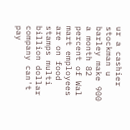ur a cashier stockman u barley make 900 a month 82 percent of Wal mart employees are on food stamps multi billion dollar company can't pay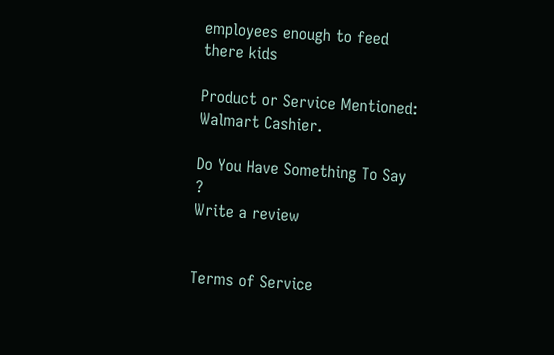employees enough to feed there kids

Product or Service Mentioned: Walmart Cashier.

Do You Have Something To Say ?
Write a review


Terms of Service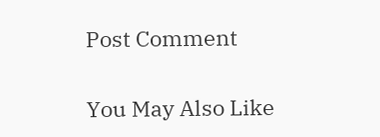Post Comment

You May Also Like